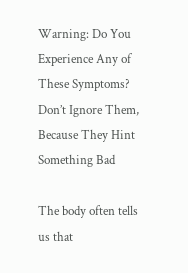Warning: Do You Experience Any of These Symptoms? Don’t Ignore Them, Because They Hint Something Bad

The body often tells us that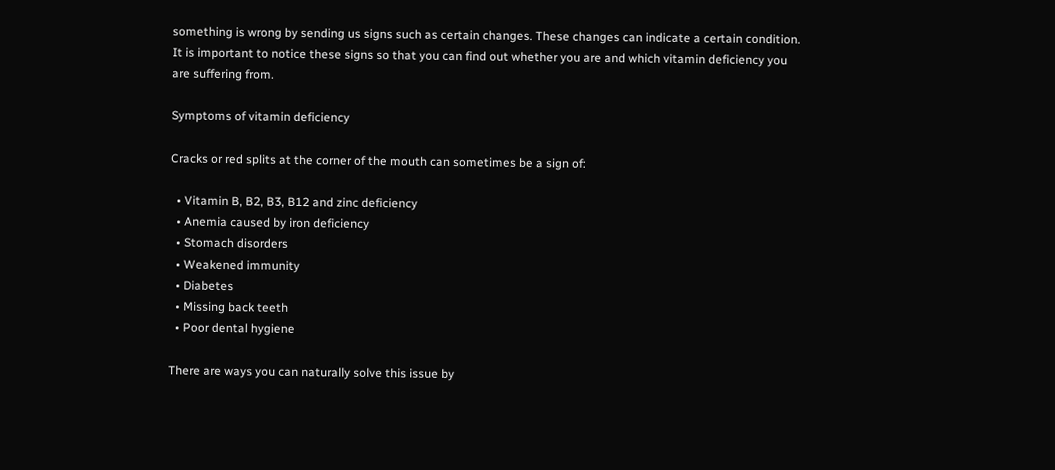something is wrong by sending us signs such as certain changes. These changes can indicate a certain condition. It is important to notice these signs so that you can find out whether you are and which vitamin deficiency you are suffering from.

Symptoms of vitamin deficiency

Cracks or red splits at the corner of the mouth can sometimes be a sign of:

  • Vitamin B, B2, B3, B12 and zinc deficiency
  • Anemia caused by iron deficiency
  • Stomach disorders
  • Weakened immunity
  • Diabetes
  • Missing back teeth
  • Poor dental hygiene

There are ways you can naturally solve this issue by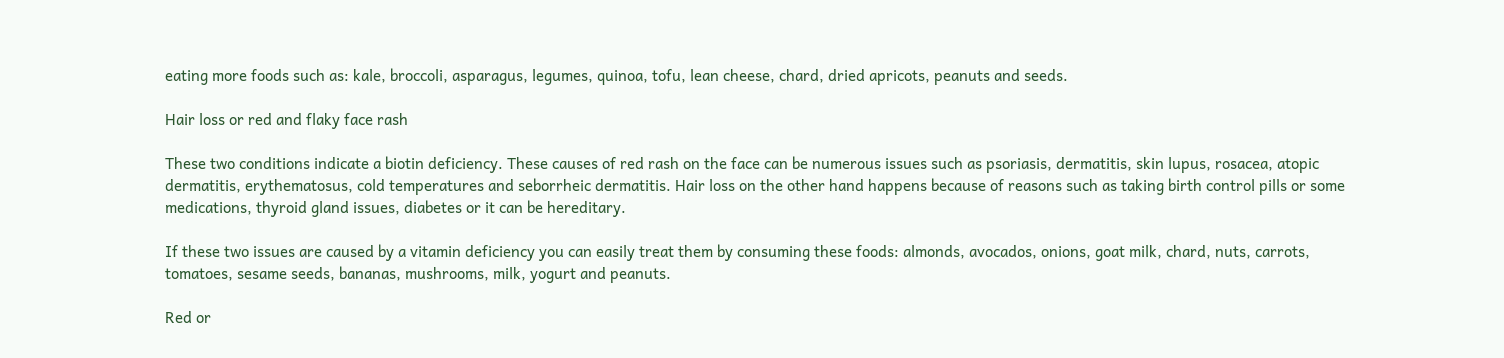eating more foods such as: kale, broccoli, asparagus, legumes, quinoa, tofu, lean cheese, chard, dried apricots, peanuts and seeds.

Hair loss or red and flaky face rash

These two conditions indicate a biotin deficiency. These causes of red rash on the face can be numerous issues such as psoriasis, dermatitis, skin lupus, rosacea, atopic dermatitis, erythematosus, cold temperatures and seborrheic dermatitis. Hair loss on the other hand happens because of reasons such as taking birth control pills or some medications, thyroid gland issues, diabetes or it can be hereditary.

If these two issues are caused by a vitamin deficiency you can easily treat them by consuming these foods: almonds, avocados, onions, goat milk, chard, nuts, carrots, tomatoes, sesame seeds, bananas, mushrooms, milk, yogurt and peanuts.

Red or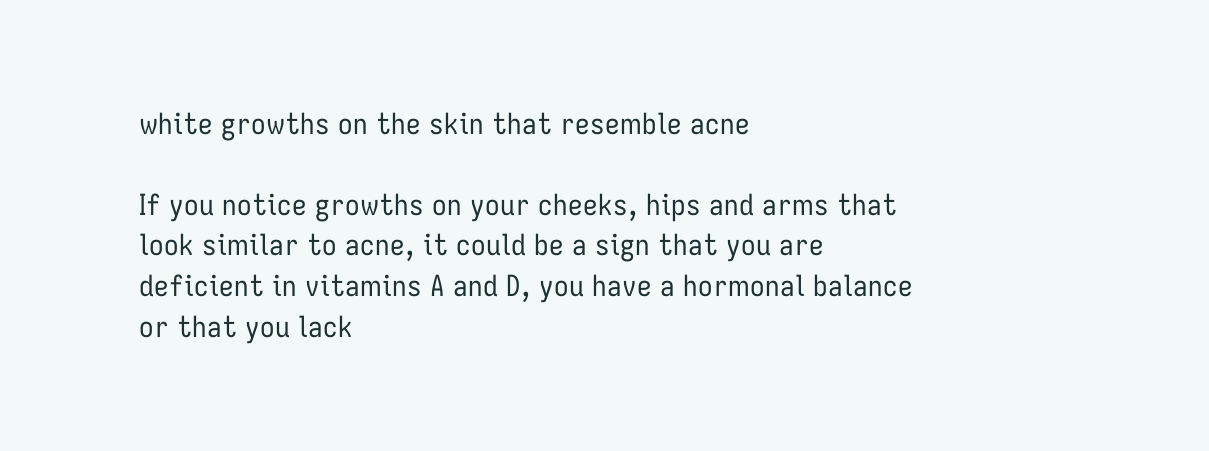white growths on the skin that resemble acne

If you notice growths on your cheeks, hips and arms that look similar to acne, it could be a sign that you are deficient in vitamins A and D, you have a hormonal balance or that you lack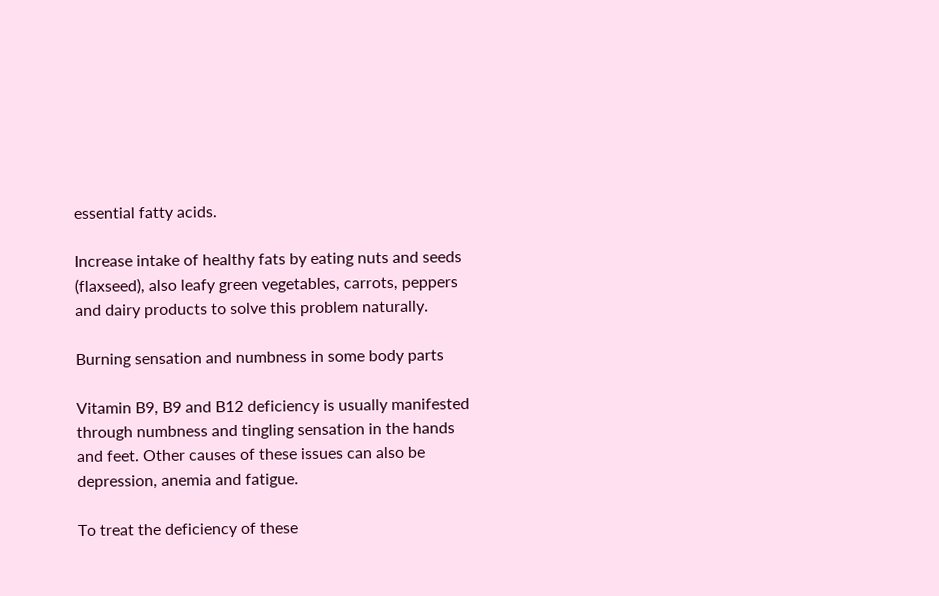essential fatty acids.

Increase intake of healthy fats by eating nuts and seeds (flaxseed), also leafy green vegetables, carrots, peppers and dairy products to solve this problem naturally.

Burning sensation and numbness in some body parts

Vitamin B9, B9 and B12 deficiency is usually manifested through numbness and tingling sensation in the hands and feet. Other causes of these issues can also be depression, anemia and fatigue.

To treat the deficiency of these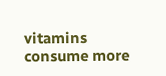vitamins consume more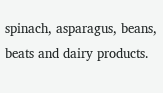spinach, asparagus, beans, beats and dairy products.